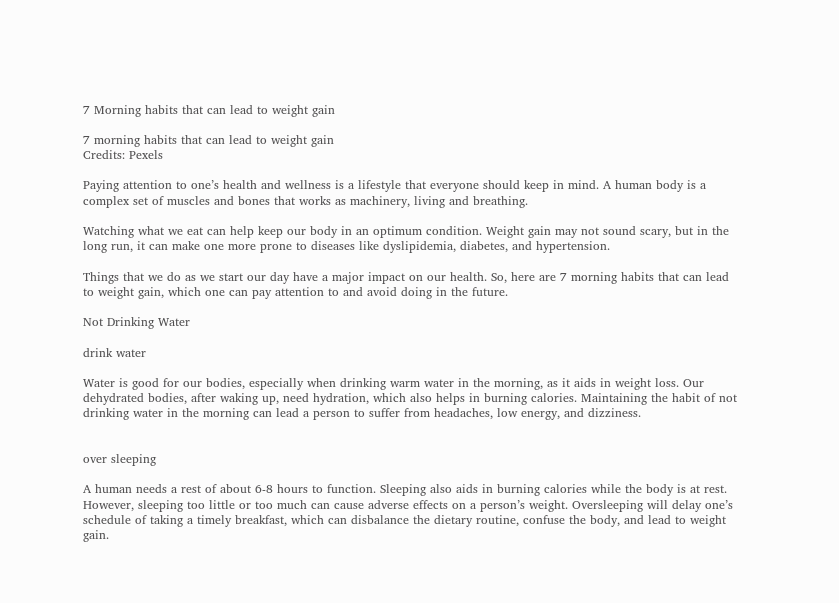7 Morning habits that can lead to weight gain

7 morning habits that can lead to weight gain
Credits: Pexels

Paying attention to one’s health and wellness is a lifestyle that everyone should keep in mind. A human body is a complex set of muscles and bones that works as machinery, living and breathing.

Watching what we eat can help keep our body in an optimum condition. Weight gain may not sound scary, but in the long run, it can make one more prone to diseases like dyslipidemia, diabetes, and hypertension.

Things that we do as we start our day have a major impact on our health. So, here are 7 morning habits that can lead to weight gain, which one can pay attention to and avoid doing in the future.

Not Drinking Water

drink water

Water is good for our bodies, especially when drinking warm water in the morning, as it aids in weight loss. Our dehydrated bodies, after waking up, need hydration, which also helps in burning calories. Maintaining the habit of not drinking water in the morning can lead a person to suffer from headaches, low energy, and dizziness.


over sleeping

A human needs a rest of about 6-8 hours to function. Sleeping also aids in burning calories while the body is at rest. However, sleeping too little or too much can cause adverse effects on a person’s weight. Oversleeping will delay one’s schedule of taking a timely breakfast, which can disbalance the dietary routine, confuse the body, and lead to weight gain.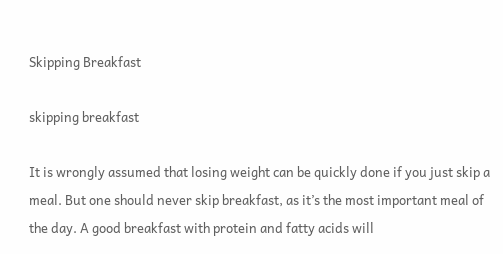Skipping Breakfast

skipping breakfast

It is wrongly assumed that losing weight can be quickly done if you just skip a meal. But one should never skip breakfast, as it’s the most important meal of the day. A good breakfast with protein and fatty acids will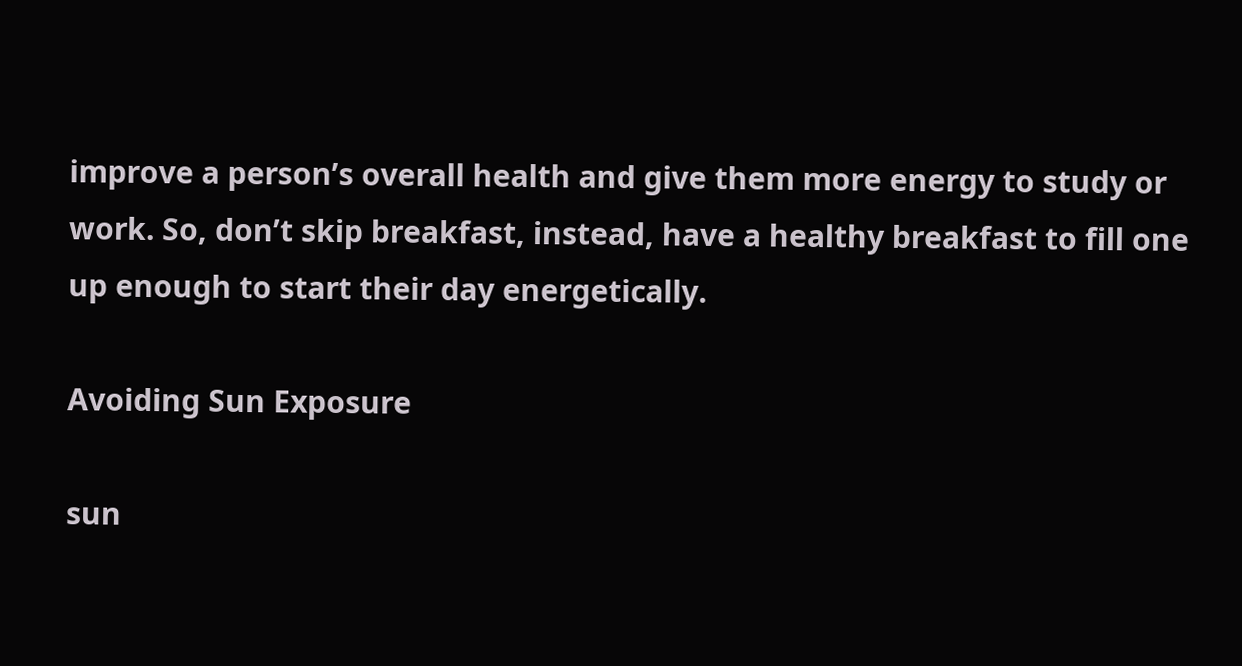improve a person’s overall health and give them more energy to study or work. So, don’t skip breakfast, instead, have a healthy breakfast to fill one up enough to start their day energetically.

Avoiding Sun Exposure

sun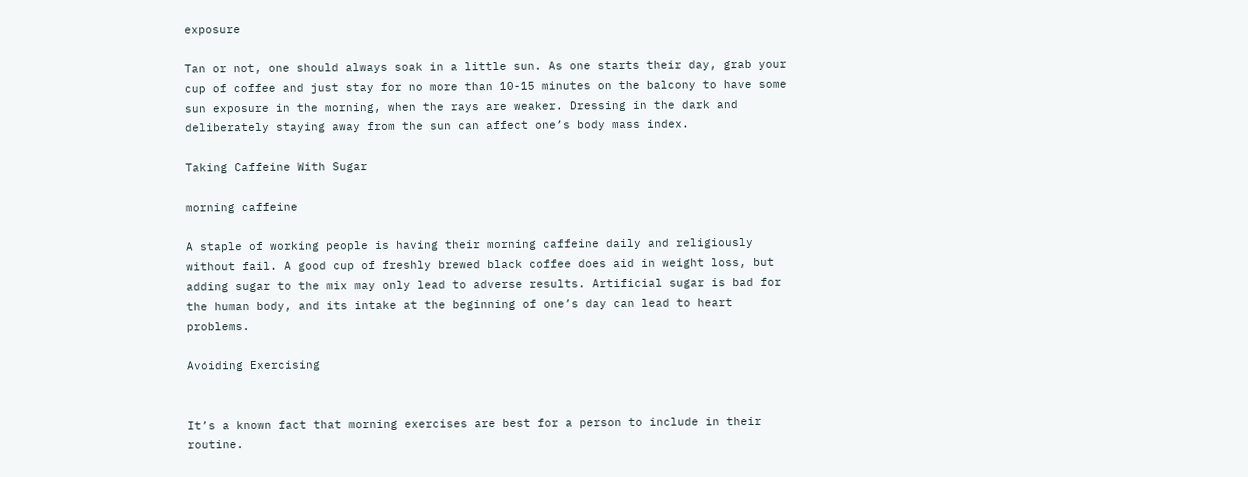exposure

Tan or not, one should always soak in a little sun. As one starts their day, grab your cup of coffee and just stay for no more than 10-15 minutes on the balcony to have some sun exposure in the morning, when the rays are weaker. Dressing in the dark and deliberately staying away from the sun can affect one’s body mass index.

Taking Caffeine With Sugar

morning caffeine

A staple of working people is having their morning caffeine daily and religiously without fail. A good cup of freshly brewed black coffee does aid in weight loss, but adding sugar to the mix may only lead to adverse results. Artificial sugar is bad for the human body, and its intake at the beginning of one’s day can lead to heart problems.

Avoiding Exercising


It’s a known fact that morning exercises are best for a person to include in their routine.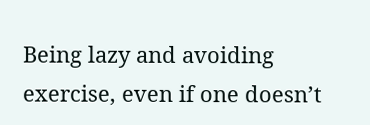Being lazy and avoiding exercise, even if one doesn’t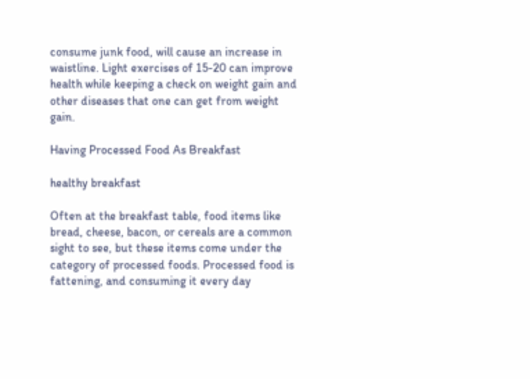consume junk food, will cause an increase in waistline. Light exercises of 15-20 can improve health while keeping a check on weight gain and other diseases that one can get from weight gain.

Having Processed Food As Breakfast

healthy breakfast

Often at the breakfast table, food items like bread, cheese, bacon, or cereals are a common sight to see, but these items come under the category of processed foods. Processed food is fattening, and consuming it every day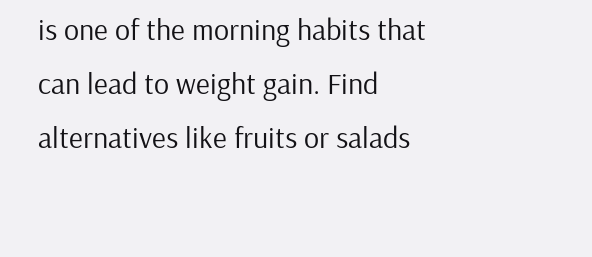is one of the morning habits that can lead to weight gain. Find alternatives like fruits or salads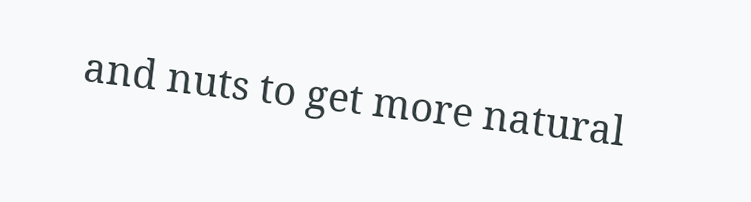and nuts to get more natural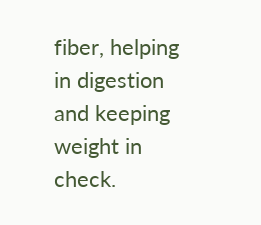fiber, helping in digestion and keeping weight in check.